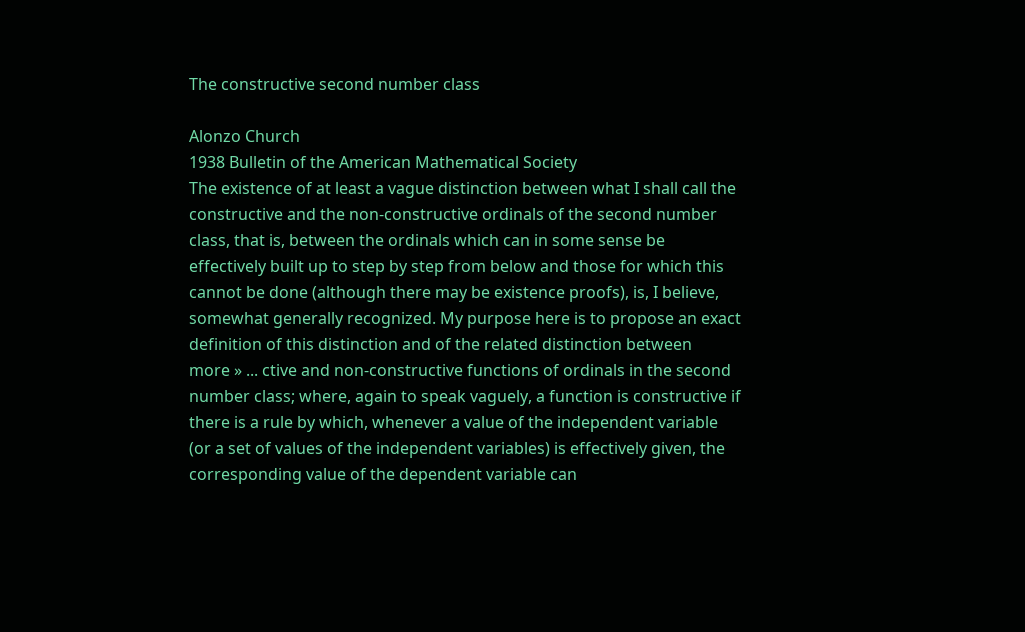The constructive second number class

Alonzo Church
1938 Bulletin of the American Mathematical Society
The existence of at least a vague distinction between what I shall call the constructive and the non-constructive ordinals of the second number class, that is, between the ordinals which can in some sense be effectively built up to step by step from below and those for which this cannot be done (although there may be existence proofs), is, I believe, somewhat generally recognized. My purpose here is to propose an exact definition of this distinction and of the related distinction between
more » ... ctive and non-constructive functions of ordinals in the second number class; where, again to speak vaguely, a function is constructive if there is a rule by which, whenever a value of the independent variable (or a set of values of the independent variables) is effectively given, the corresponding value of the dependent variable can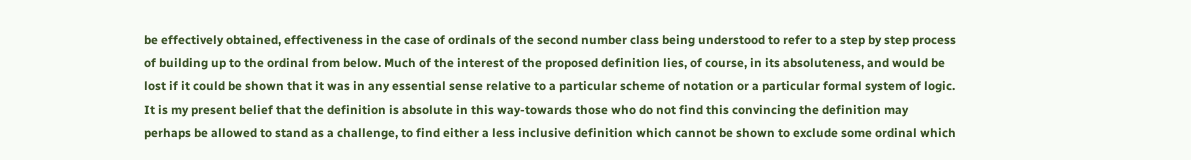be effectively obtained, effectiveness in the case of ordinals of the second number class being understood to refer to a step by step process of building up to the ordinal from below. Much of the interest of the proposed definition lies, of course, in its absoluteness, and would be lost if it could be shown that it was in any essential sense relative to a particular scheme of notation or a particular formal system of logic. It is my present belief that the definition is absolute in this way-towards those who do not find this convincing the definition may perhaps be allowed to stand as a challenge, to find either a less inclusive definition which cannot be shown to exclude some ordinal which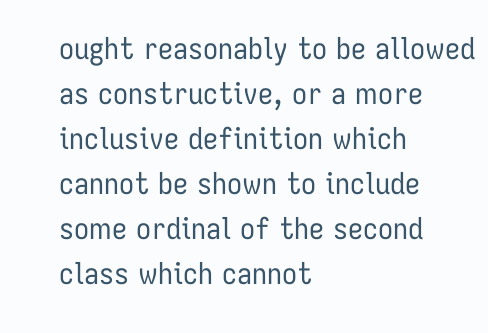ought reasonably to be allowed as constructive, or a more inclusive definition which cannot be shown to include some ordinal of the second class which cannot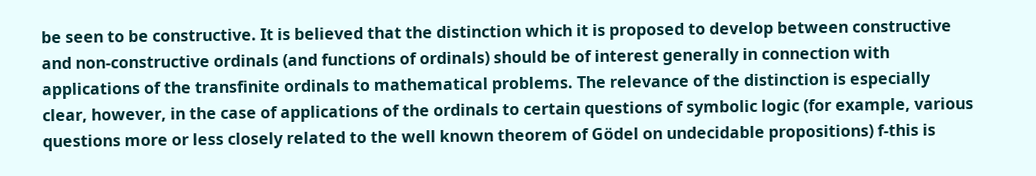be seen to be constructive. It is believed that the distinction which it is proposed to develop between constructive and non-constructive ordinals (and functions of ordinals) should be of interest generally in connection with applications of the transfinite ordinals to mathematical problems. The relevance of the distinction is especially clear, however, in the case of applications of the ordinals to certain questions of symbolic logic (for example, various questions more or less closely related to the well known theorem of Gödel on undecidable propositions) f-this is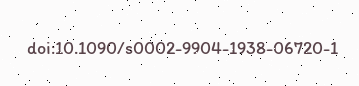doi:10.1090/s0002-9904-1938-06720-1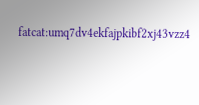fatcat:umq7dv4ekfajpkibf2xj43vzz4